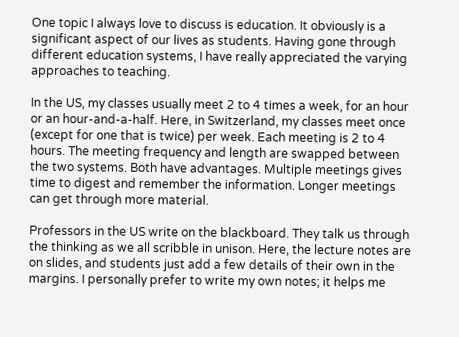One topic I always love to discuss is education. It obviously is a significant aspect of our lives as students. Having gone through different education systems, I have really appreciated the varying approaches to teaching.

In the US, my classes usually meet 2 to 4 times a week, for an hour or an hour-and-a-half. Here, in Switzerland, my classes meet once (except for one that is twice) per week. Each meeting is 2 to 4 hours. The meeting frequency and length are swapped between the two systems. Both have advantages. Multiple meetings gives time to digest and remember the information. Longer meetings can get through more material.

Professors in the US write on the blackboard. They talk us through the thinking as we all scribble in unison. Here, the lecture notes are on slides, and students just add a few details of their own in the margins. I personally prefer to write my own notes; it helps me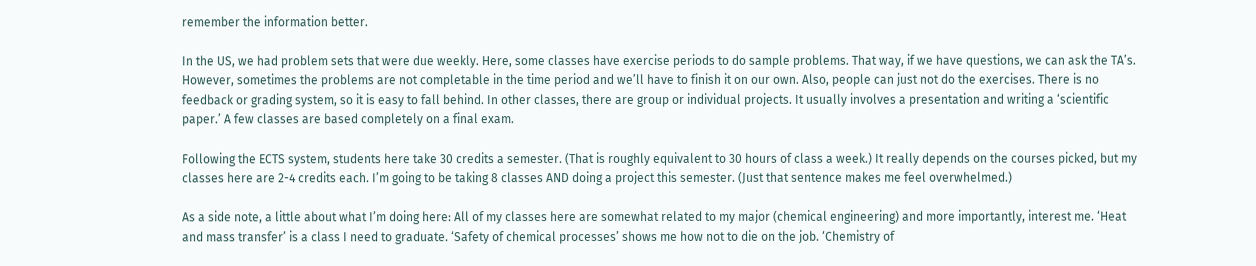remember the information better.

In the US, we had problem sets that were due weekly. Here, some classes have exercise periods to do sample problems. That way, if we have questions, we can ask the TA’s. However, sometimes the problems are not completable in the time period and we’ll have to finish it on our own. Also, people can just not do the exercises. There is no feedback or grading system, so it is easy to fall behind. In other classes, there are group or individual projects. It usually involves a presentation and writing a ‘scientific paper.’ A few classes are based completely on a final exam.

Following the ECTS system, students here take 30 credits a semester. (That is roughly equivalent to 30 hours of class a week.) It really depends on the courses picked, but my classes here are 2-4 credits each. I’m going to be taking 8 classes AND doing a project this semester. (Just that sentence makes me feel overwhelmed.)

As a side note, a little about what I’m doing here: All of my classes here are somewhat related to my major (chemical engineering) and more importantly, interest me. ‘Heat and mass transfer’ is a class I need to graduate. ‘Safety of chemical processes’ shows me how not to die on the job. ‘Chemistry of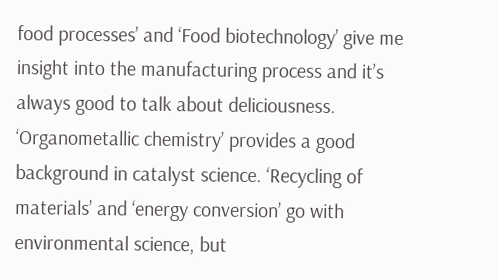food processes’ and ‘Food biotechnology’ give me insight into the manufacturing process and it’s always good to talk about deliciousness. ‘Organometallic chemistry’ provides a good background in catalyst science. ‘Recycling of materials’ and ‘energy conversion’ go with environmental science, but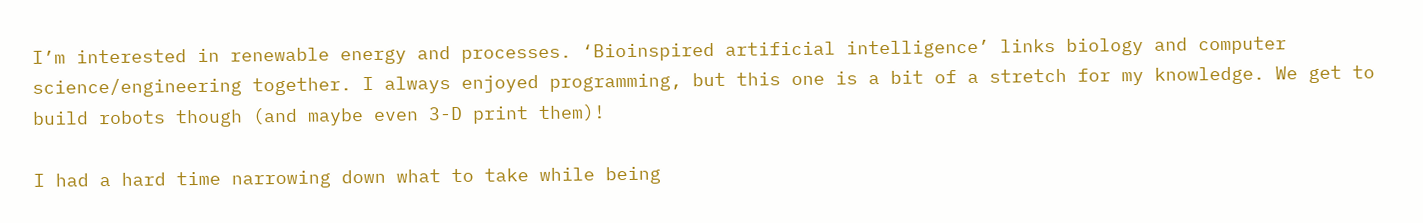I’m interested in renewable energy and processes. ‘Bioinspired artificial intelligence’ links biology and computer science/engineering together. I always enjoyed programming, but this one is a bit of a stretch for my knowledge. We get to build robots though (and maybe even 3-D print them)!

I had a hard time narrowing down what to take while being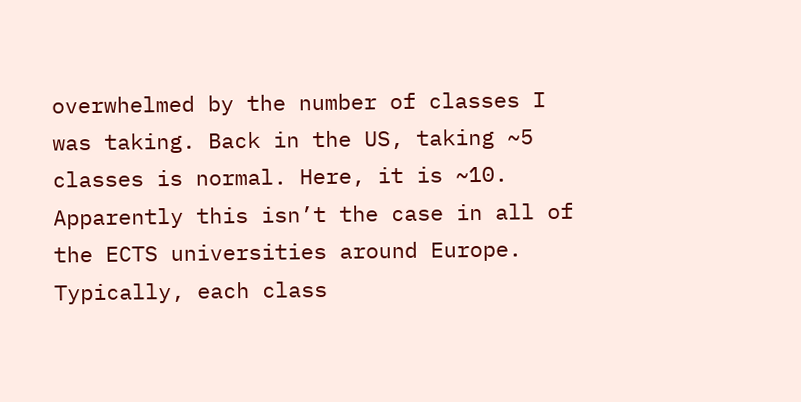overwhelmed by the number of classes I was taking. Back in the US, taking ~5 classes is normal. Here, it is ~10. Apparently this isn’t the case in all of the ECTS universities around Europe. Typically, each class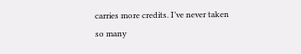carries more credits. I’ve never taken so many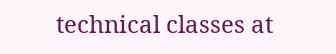technical classes at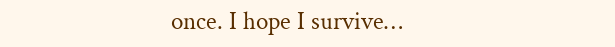once. I hope I survive…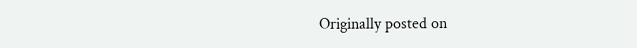Originally posted on